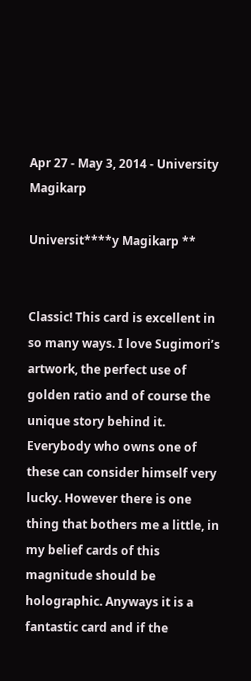Apr 27 - May 3, 2014 - University Magikarp

Universit****y Magikarp **


Classic! This card is excellent in so many ways. I love Sugimori’s artwork, the perfect use of golden ratio and of course the unique story behind it. Everybody who owns one of these can consider himself very lucky. However there is one thing that bothers me a little, in my belief cards of this magnitude should be holographic. Anyways it is a fantastic card and if the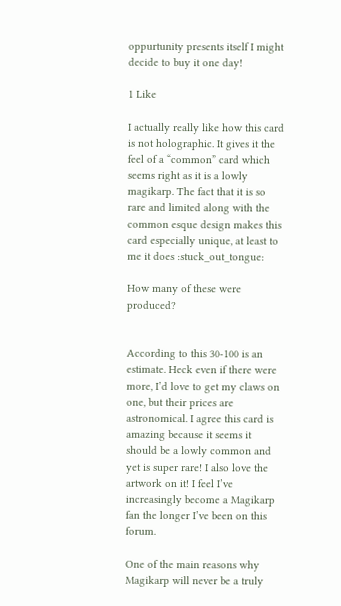oppurtunity presents itself I might decide to buy it one day!

1 Like

I actually really like how this card is not holographic. It gives it the feel of a “common” card which seems right as it is a lowly magikarp. The fact that it is so rare and limited along with the common esque design makes this card especially unique, at least to me it does :stuck_out_tongue:

How many of these were produced?


According to this 30-100 is an estimate. Heck even if there were more, I’d love to get my claws on one, but their prices are astronomical. I agree this card is amazing because it seems it should be a lowly common and yet is super rare! I also love the artwork on it! I feel I’ve increasingly become a Magikarp fan the longer I’ve been on this forum.

One of the main reasons why Magikarp will never be a truly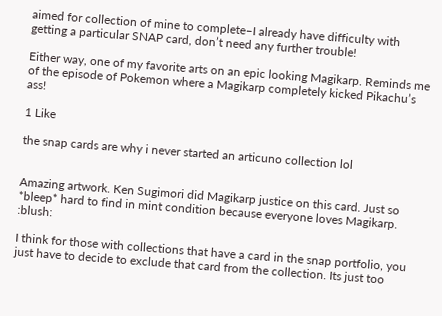aimed for collection of mine to complete–I already have difficulty with getting a particular SNAP card, don’t need any further trouble!

Either way, one of my favorite arts on an epic looking Magikarp. Reminds me of the episode of Pokemon where a Magikarp completely kicked Pikachu’s ass!

1 Like

the snap cards are why i never started an articuno collection lol


Amazing artwork. Ken Sugimori did Magikarp justice on this card. Just so *bleep* hard to find in mint condition because everyone loves Magikarp. :blush:

I think for those with collections that have a card in the snap portfolio, you just have to decide to exclude that card from the collection. Its just too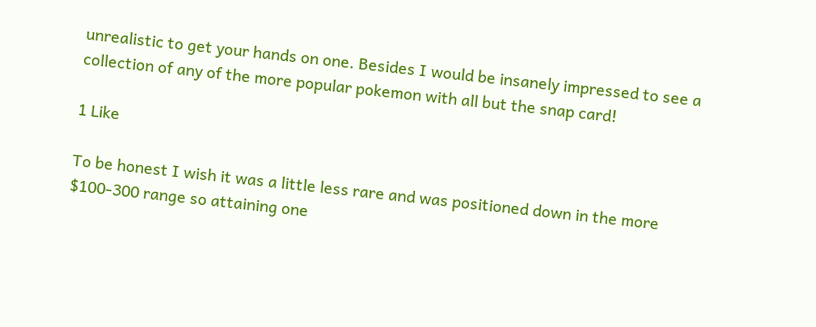unrealistic to get your hands on one. Besides I would be insanely impressed to see a collection of any of the more popular pokemon with all but the snap card!

1 Like

To be honest I wish it was a little less rare and was positioned down in the more $100-300 range so attaining one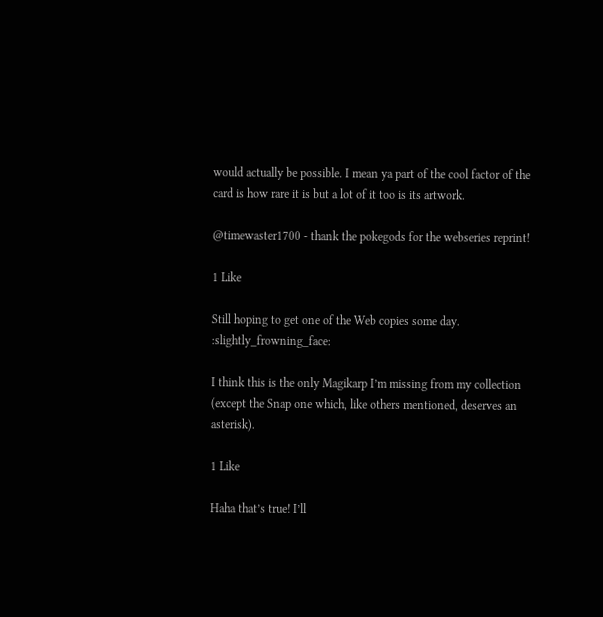would actually be possible. I mean ya part of the cool factor of the card is how rare it is but a lot of it too is its artwork.

@timewaster1700 - thank the pokegods for the webseries reprint!

1 Like

Still hoping to get one of the Web copies some day. :slightly_frowning_face:

I think this is the only Magikarp I’m missing from my collection (except the Snap one which, like others mentioned, deserves an asterisk).

1 Like

Haha that’s true! I’ll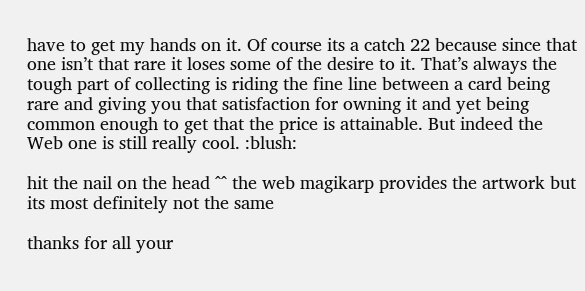have to get my hands on it. Of course its a catch 22 because since that one isn’t that rare it loses some of the desire to it. That’s always the tough part of collecting is riding the fine line between a card being rare and giving you that satisfaction for owning it and yet being common enough to get that the price is attainable. But indeed the Web one is still really cool. :blush:

hit the nail on the head ^^ the web magikarp provides the artwork but its most definitely not the same

thanks for all your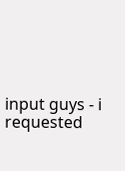input guys - i requested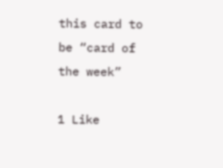this card to be “card of the week”

1 Like